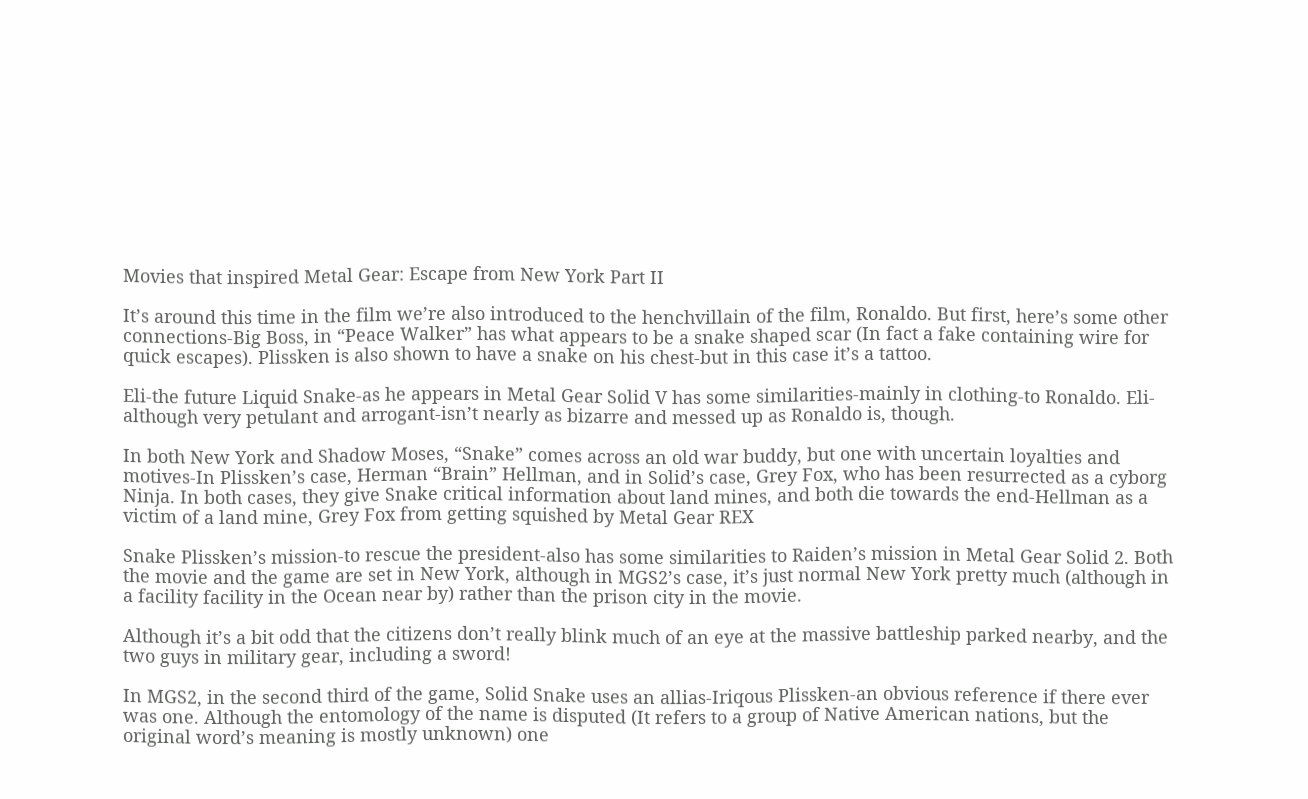Movies that inspired Metal Gear: Escape from New York Part II

It’s around this time in the film we’re also introduced to the henchvillain of the film, Ronaldo. But first, here’s some other connections-Big Boss, in “Peace Walker” has what appears to be a snake shaped scar (In fact a fake containing wire for quick escapes). Plissken is also shown to have a snake on his chest-but in this case it’s a tattoo.

Eli-the future Liquid Snake-as he appears in Metal Gear Solid V has some similarities-mainly in clothing-to Ronaldo. Eli-although very petulant and arrogant-isn’t nearly as bizarre and messed up as Ronaldo is, though.

In both New York and Shadow Moses, “Snake” comes across an old war buddy, but one with uncertain loyalties and motives-In Plissken’s case, Herman “Brain” Hellman, and in Solid’s case, Grey Fox, who has been resurrected as a cyborg Ninja. In both cases, they give Snake critical information about land mines, and both die towards the end-Hellman as a victim of a land mine, Grey Fox from getting squished by Metal Gear REX

Snake Plissken’s mission-to rescue the president-also has some similarities to Raiden’s mission in Metal Gear Solid 2. Both the movie and the game are set in New York, although in MGS2’s case, it’s just normal New York pretty much (although in a facility facility in the Ocean near by) rather than the prison city in the movie.

Although it’s a bit odd that the citizens don’t really blink much of an eye at the massive battleship parked nearby, and the two guys in military gear, including a sword!

In MGS2, in the second third of the game, Solid Snake uses an allias-Iriqous Plissken-an obvious reference if there ever was one. Although the entomology of the name is disputed (It refers to a group of Native American nations, but the original word’s meaning is mostly unknown) one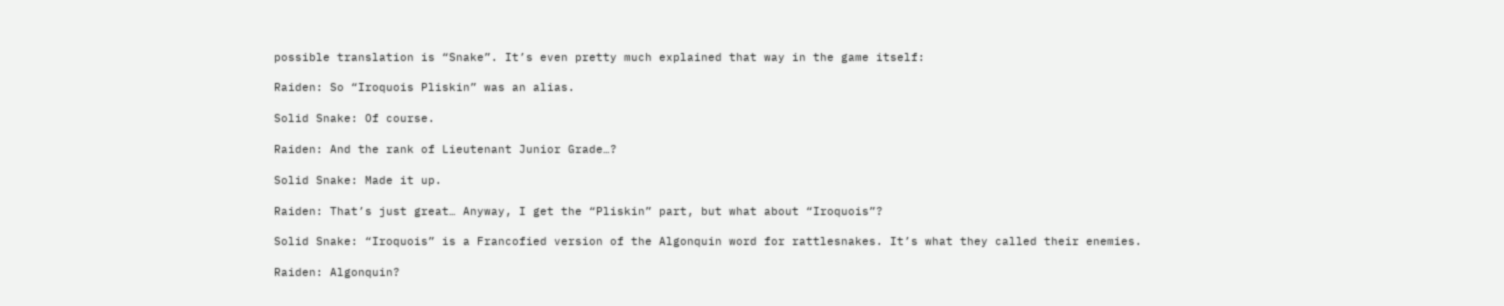possible translation is “Snake”. It’s even pretty much explained that way in the game itself:

Raiden: So “Iroquois Pliskin” was an alias.

Solid Snake: Of course.

Raiden: And the rank of Lieutenant Junior Grade…?

Solid Snake: Made it up.

Raiden: That’s just great… Anyway, I get the “Pliskin” part, but what about “Iroquois”?

Solid Snake: “Iroquois” is a Francofied version of the Algonquin word for rattlesnakes. It’s what they called their enemies.

Raiden: Algonquin?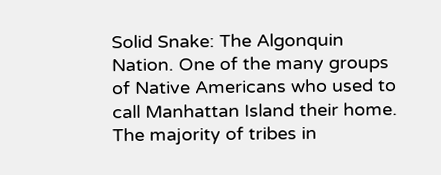Solid Snake: The Algonquin Nation. One of the many groups of Native Americans who used to call Manhattan Island their home. The majority of tribes in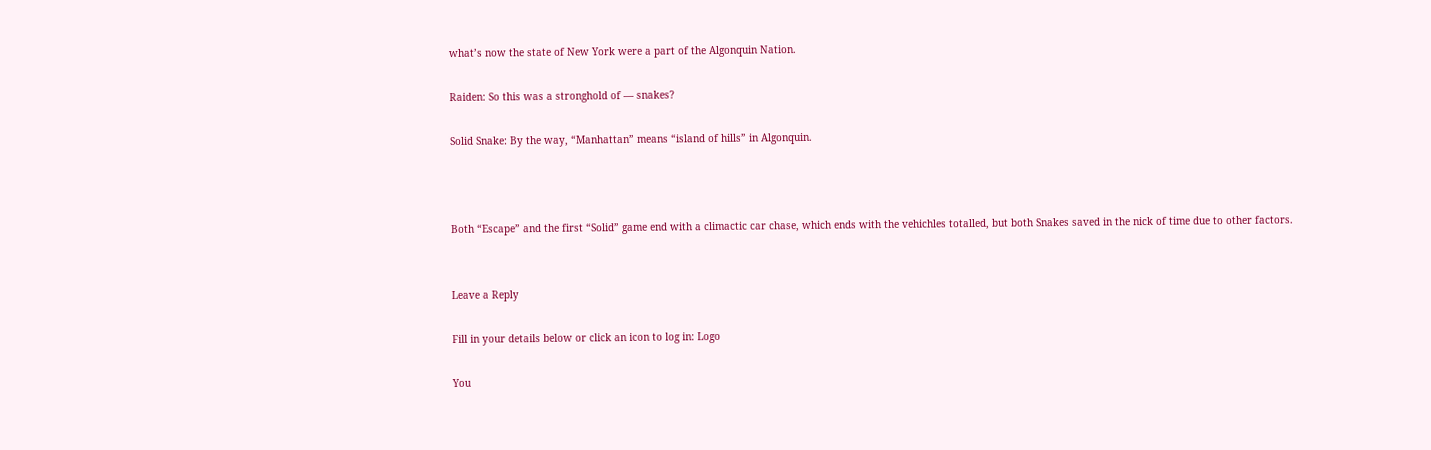what’s now the state of New York were a part of the Algonquin Nation.

Raiden: So this was a stronghold of — snakes?

Solid Snake: By the way, “Manhattan” means “island of hills” in Algonquin.



Both “Escape” and the first “Solid” game end with a climactic car chase, which ends with the vehichles totalled, but both Snakes saved in the nick of time due to other factors.


Leave a Reply

Fill in your details below or click an icon to log in: Logo

You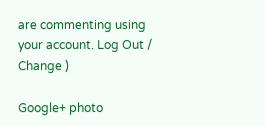are commenting using your account. Log Out /  Change )

Google+ photo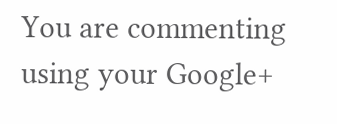You are commenting using your Google+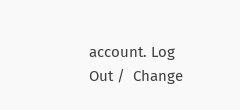account. Log Out /  Change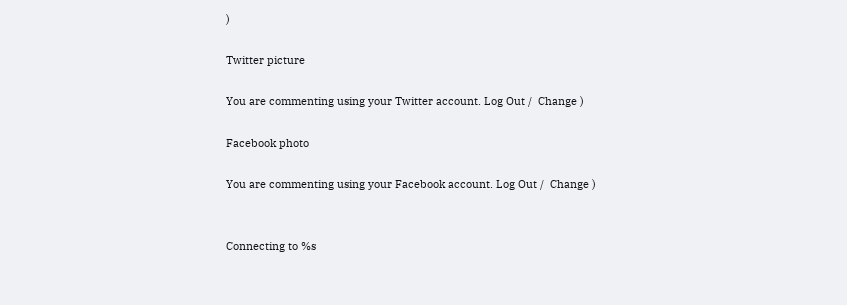)

Twitter picture

You are commenting using your Twitter account. Log Out /  Change )

Facebook photo

You are commenting using your Facebook account. Log Out /  Change )


Connecting to %s